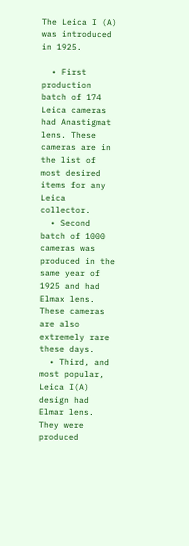The Leica I (A) was introduced in 1925.

  • First production batch of 174 Leica cameras had Anastigmat lens. These cameras are in the list of most desired items for any Leica collector.
  • Second batch of 1000 cameras was produced in the same year of 1925 and had Elmax lens. These cameras are also extremely rare these days.
  • Third, and most popular, Leica I(A) design had Elmar lens. They were produced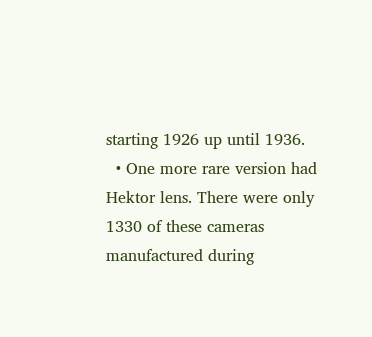starting 1926 up until 1936.
  • One more rare version had Hektor lens. There were only 1330 of these cameras manufactured during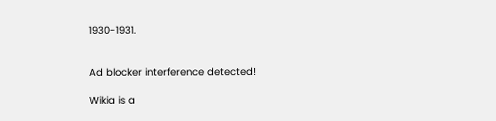1930-1931.


Ad blocker interference detected!

Wikia is a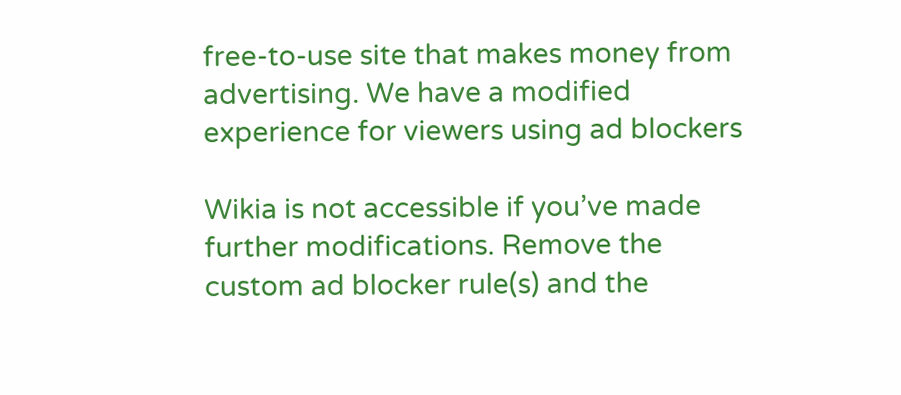free-to-use site that makes money from advertising. We have a modified experience for viewers using ad blockers

Wikia is not accessible if you’ve made further modifications. Remove the custom ad blocker rule(s) and the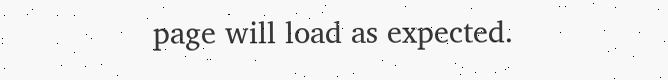page will load as expected.